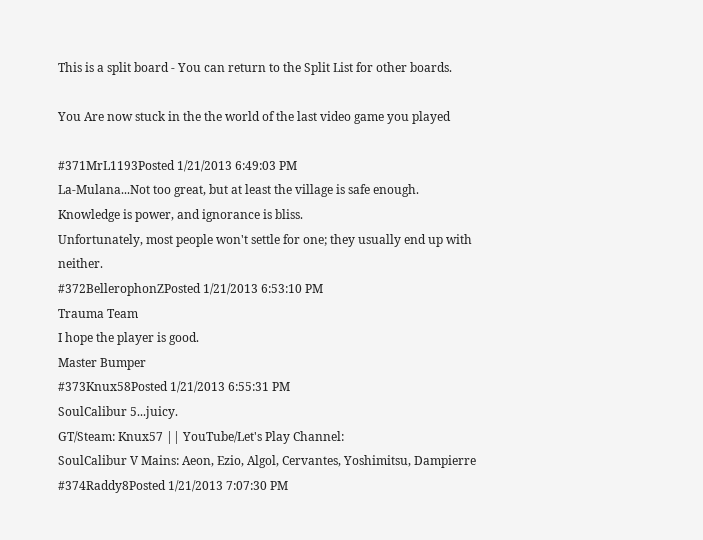This is a split board - You can return to the Split List for other boards.

You Are now stuck in the the world of the last video game you played

#371MrL1193Posted 1/21/2013 6:49:03 PM
La-Mulana...Not too great, but at least the village is safe enough.
Knowledge is power, and ignorance is bliss.
Unfortunately, most people won't settle for one; they usually end up with neither.
#372BellerophonZPosted 1/21/2013 6:53:10 PM
Trauma Team
I hope the player is good.
Master Bumper
#373Knux58Posted 1/21/2013 6:55:31 PM
SoulCalibur 5...juicy.
GT/Steam: Knux57 || YouTube/Let's Play Channel:
SoulCalibur V Mains: Aeon, Ezio, Algol, Cervantes, Yoshimitsu, Dampierre
#374Raddy8Posted 1/21/2013 7:07:30 PM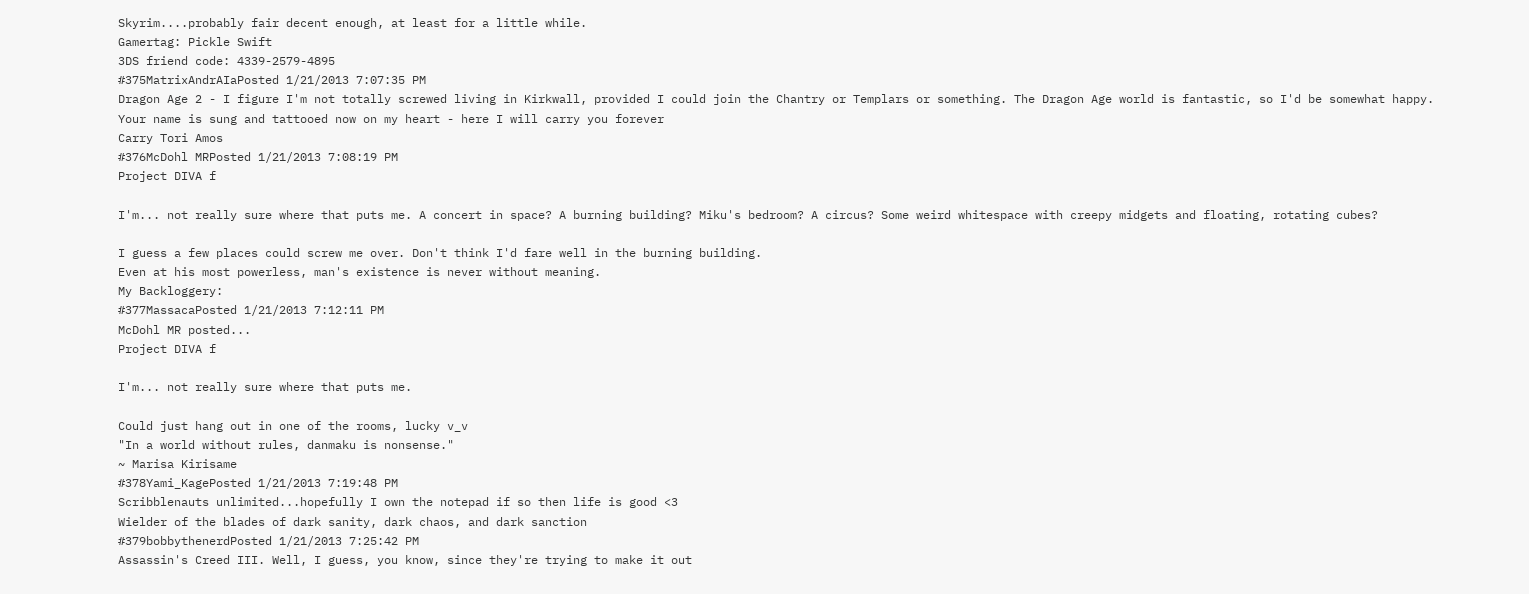Skyrim....probably fair decent enough, at least for a little while.
Gamertag: Pickle Swift
3DS friend code: 4339-2579-4895
#375MatrixAndrAIaPosted 1/21/2013 7:07:35 PM
Dragon Age 2 - I figure I'm not totally screwed living in Kirkwall, provided I could join the Chantry or Templars or something. The Dragon Age world is fantastic, so I'd be somewhat happy.
Your name is sung and tattooed now on my heart - here I will carry you forever
Carry Tori Amos
#376McDohl MRPosted 1/21/2013 7:08:19 PM
Project DIVA f

I'm... not really sure where that puts me. A concert in space? A burning building? Miku's bedroom? A circus? Some weird whitespace with creepy midgets and floating, rotating cubes?

I guess a few places could screw me over. Don't think I'd fare well in the burning building.
Even at his most powerless, man's existence is never without meaning.
My Backloggery:
#377MassacaPosted 1/21/2013 7:12:11 PM
McDohl MR posted...
Project DIVA f

I'm... not really sure where that puts me.

Could just hang out in one of the rooms, lucky v_v
"In a world without rules, danmaku is nonsense."
~ Marisa Kirisame
#378Yami_KagePosted 1/21/2013 7:19:48 PM
Scribblenauts unlimited...hopefully I own the notepad if so then life is good <3
Wielder of the blades of dark sanity, dark chaos, and dark sanction
#379bobbythenerdPosted 1/21/2013 7:25:42 PM
Assassin's Creed III. Well, I guess, you know, since they're trying to make it out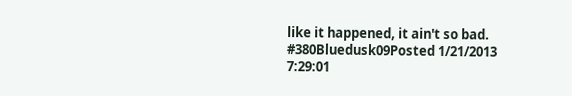like it happened, it ain't so bad.
#380Bluedusk09Posted 1/21/2013 7:29:01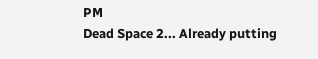PM
Dead Space 2... Already putting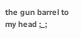the gun barrel to my head ;_;